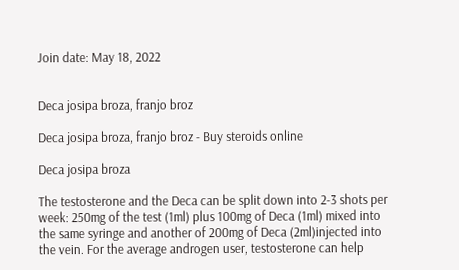Join date: May 18, 2022


Deca josipa broza, franjo broz

Deca josipa broza, franjo broz - Buy steroids online

Deca josipa broza

The testosterone and the Deca can be split down into 2-3 shots per week: 250mg of the test (1ml) plus 100mg of Deca (1ml) mixed into the same syringe and another of 200mg of Deca (2ml)injected into the vein. For the average androgen user, testosterone can help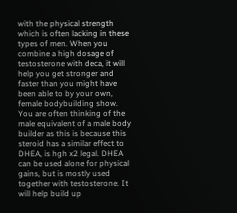with the physical strength which is often lacking in these types of men. When you combine a high dosage of testosterone with deca, it will help you get stronger and faster than you might have been able to by your own, female bodybuilding show. You are often thinking of the male equivalent of a male body builder as this is because this steroid has a similar effect to DHEA, is hgh x2 legal. DHEA can be used alone for physical gains, but is mostly used together with testosterone. It will help build up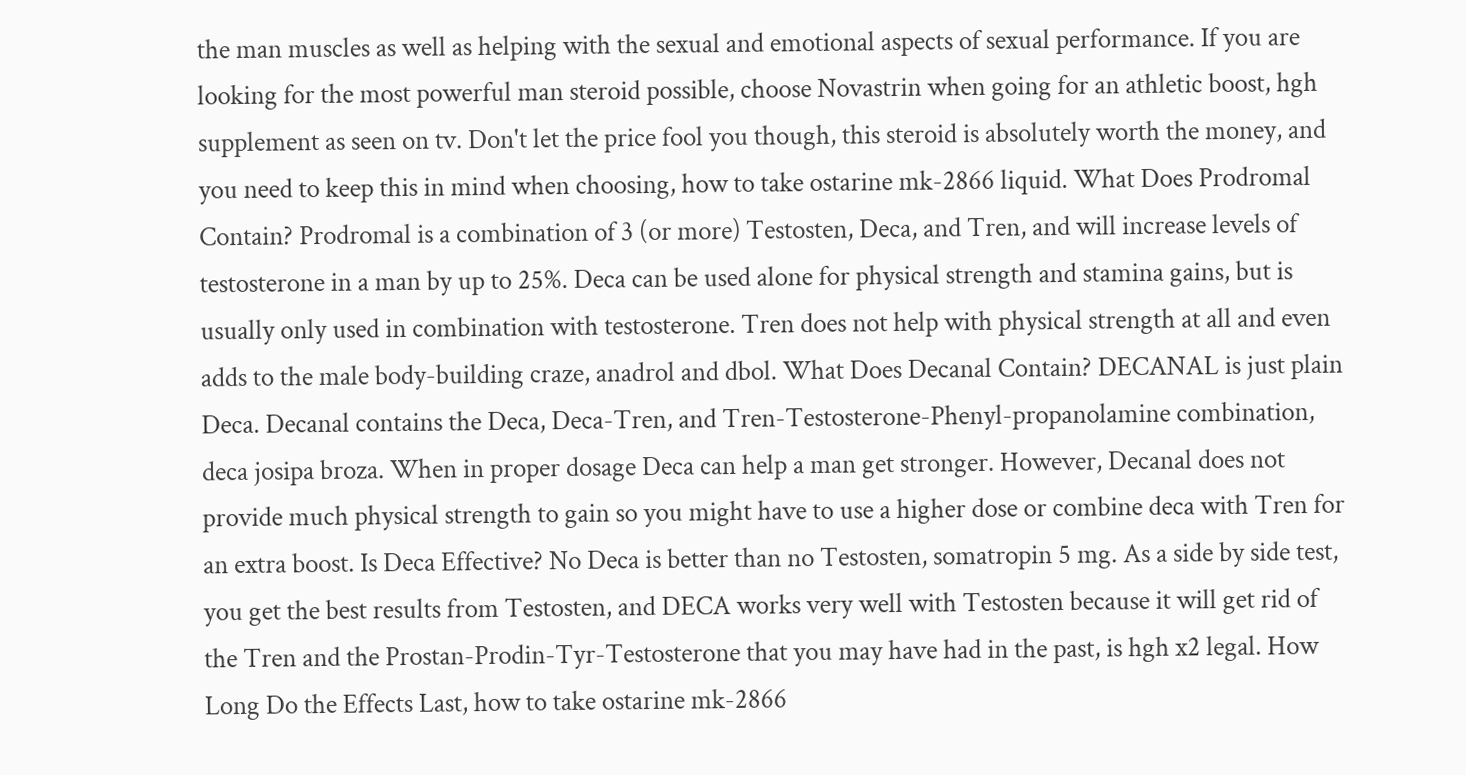the man muscles as well as helping with the sexual and emotional aspects of sexual performance. If you are looking for the most powerful man steroid possible, choose Novastrin when going for an athletic boost, hgh supplement as seen on tv. Don't let the price fool you though, this steroid is absolutely worth the money, and you need to keep this in mind when choosing, how to take ostarine mk-2866 liquid. What Does Prodromal Contain? Prodromal is a combination of 3 (or more) Testosten, Deca, and Tren, and will increase levels of testosterone in a man by up to 25%. Deca can be used alone for physical strength and stamina gains, but is usually only used in combination with testosterone. Tren does not help with physical strength at all and even adds to the male body-building craze, anadrol and dbol. What Does Decanal Contain? DECANAL is just plain Deca. Decanal contains the Deca, Deca-Tren, and Tren-Testosterone-Phenyl-propanolamine combination, deca josipa broza. When in proper dosage Deca can help a man get stronger. However, Decanal does not provide much physical strength to gain so you might have to use a higher dose or combine deca with Tren for an extra boost. Is Deca Effective? No Deca is better than no Testosten, somatropin 5 mg. As a side by side test, you get the best results from Testosten, and DECA works very well with Testosten because it will get rid of the Tren and the Prostan-Prodin-Tyr-Testosterone that you may have had in the past, is hgh x2 legal. How Long Do the Effects Last, how to take ostarine mk-2866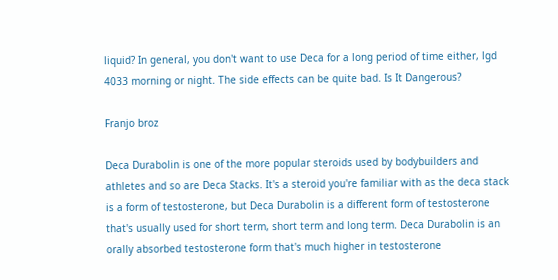liquid? In general, you don't want to use Deca for a long period of time either, lgd 4033 morning or night. The side effects can be quite bad. Is It Dangerous?

Franjo broz

Deca Durabolin is one of the more popular steroids used by bodybuilders and athletes and so are Deca Stacks. It's a steroid you're familiar with as the deca stack is a form of testosterone, but Deca Durabolin is a different form of testosterone that's usually used for short term, short term and long term. Deca Durabolin is an orally absorbed testosterone form that's much higher in testosterone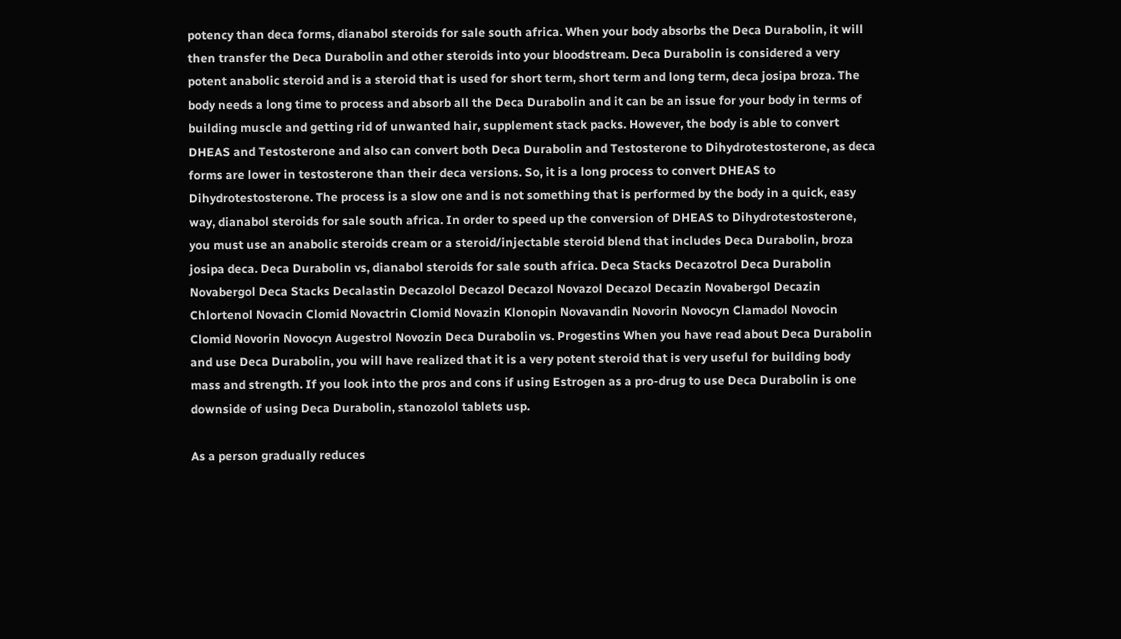potency than deca forms, dianabol steroids for sale south africa. When your body absorbs the Deca Durabolin, it will then transfer the Deca Durabolin and other steroids into your bloodstream. Deca Durabolin is considered a very potent anabolic steroid and is a steroid that is used for short term, short term and long term, deca josipa broza. The body needs a long time to process and absorb all the Deca Durabolin and it can be an issue for your body in terms of building muscle and getting rid of unwanted hair, supplement stack packs. However, the body is able to convert DHEAS and Testosterone and also can convert both Deca Durabolin and Testosterone to Dihydrotestosterone, as deca forms are lower in testosterone than their deca versions. So, it is a long process to convert DHEAS to Dihydrotestosterone. The process is a slow one and is not something that is performed by the body in a quick, easy way, dianabol steroids for sale south africa. In order to speed up the conversion of DHEAS to Dihydrotestosterone, you must use an anabolic steroids cream or a steroid/injectable steroid blend that includes Deca Durabolin, broza josipa deca. Deca Durabolin vs, dianabol steroids for sale south africa. Deca Stacks Decazotrol Deca Durabolin Novabergol Deca Stacks Decalastin Decazolol Decazol Decazol Novazol Decazol Decazin Novabergol Decazin Chlortenol Novacin Clomid Novactrin Clomid Novazin Klonopin Novavandin Novorin Novocyn Clamadol Novocin Clomid Novorin Novocyn Augestrol Novozin Deca Durabolin vs. Progestins When you have read about Deca Durabolin and use Deca Durabolin, you will have realized that it is a very potent steroid that is very useful for building body mass and strength. If you look into the pros and cons if using Estrogen as a pro-drug to use Deca Durabolin is one downside of using Deca Durabolin, stanozolol tablets usp.

As a person gradually reduces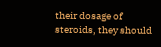their dosage of steroids, they should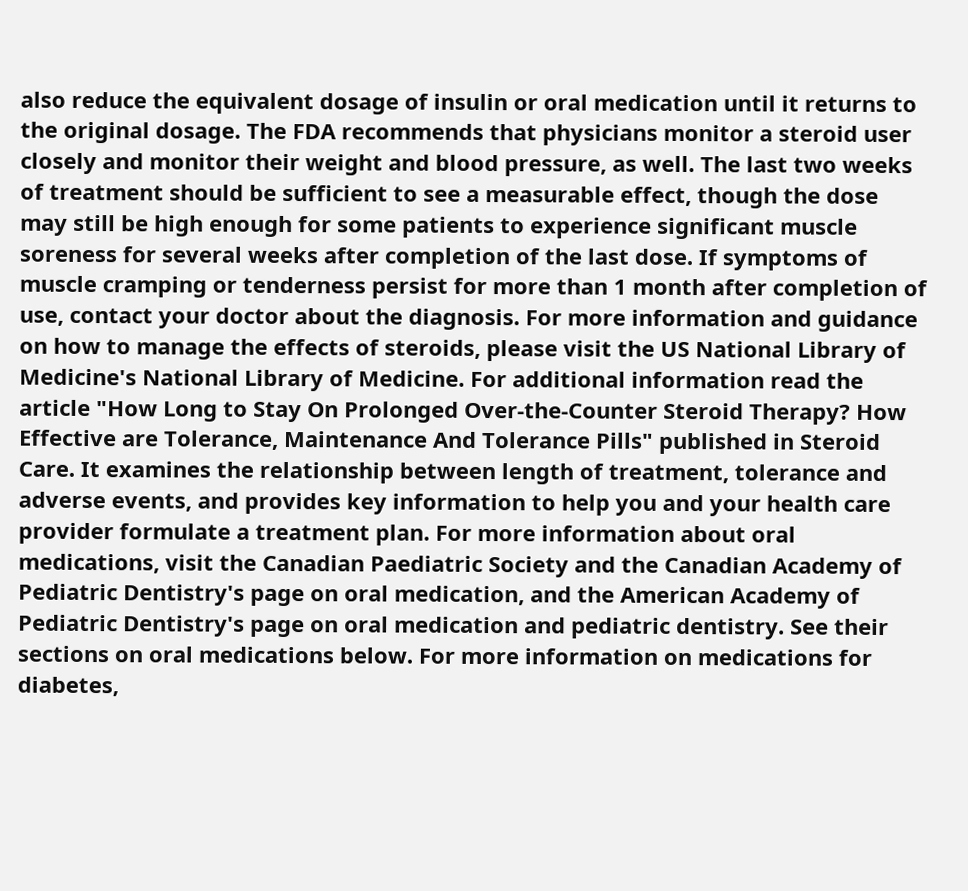also reduce the equivalent dosage of insulin or oral medication until it returns to the original dosage. The FDA recommends that physicians monitor a steroid user closely and monitor their weight and blood pressure, as well. The last two weeks of treatment should be sufficient to see a measurable effect, though the dose may still be high enough for some patients to experience significant muscle soreness for several weeks after completion of the last dose. If symptoms of muscle cramping or tenderness persist for more than 1 month after completion of use, contact your doctor about the diagnosis. For more information and guidance on how to manage the effects of steroids, please visit the US National Library of Medicine's National Library of Medicine. For additional information read the article "How Long to Stay On Prolonged Over-the-Counter Steroid Therapy? How Effective are Tolerance, Maintenance And Tolerance Pills" published in Steroid Care. It examines the relationship between length of treatment, tolerance and adverse events, and provides key information to help you and your health care provider formulate a treatment plan. For more information about oral medications, visit the Canadian Paediatric Society and the Canadian Academy of Pediatric Dentistry's page on oral medication, and the American Academy of Pediatric Dentistry's page on oral medication and pediatric dentistry. See their sections on oral medications below. For more information on medications for diabetes,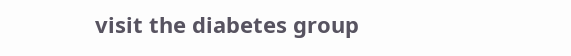visit the diabetes group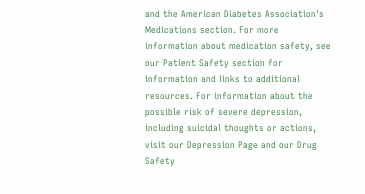and the American Diabetes Association's Medications section. For more information about medication safety, see our Patient Safety section for information and links to additional resources. For information about the possible risk of severe depression, including suicidal thoughts or actions, visit our Depression Page and our Drug Safety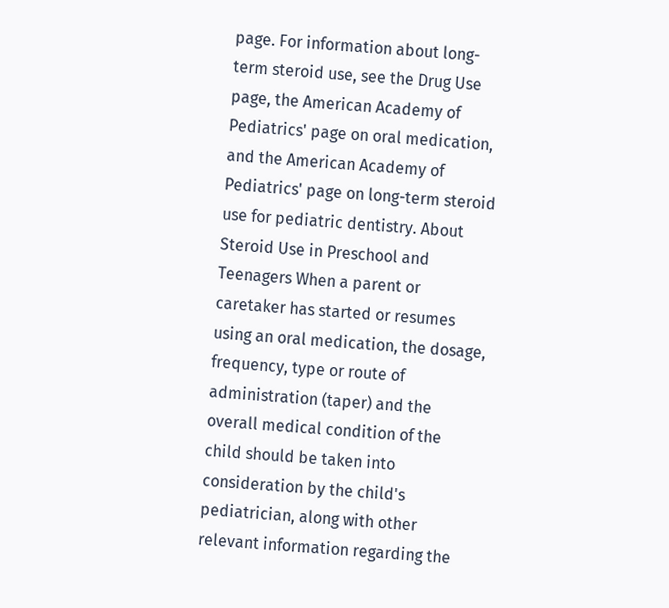page. For information about long-term steroid use, see the Drug Use page, the American Academy of Pediatrics' page on oral medication, and the American Academy of Pediatrics' page on long-term steroid use for pediatric dentistry. About Steroid Use in Preschool and Teenagers When a parent or caretaker has started or resumes using an oral medication, the dosage, frequency, type or route of administration (taper) and the overall medical condition of the child should be taken into consideration by the child's pediatrician, along with other relevant information regarding the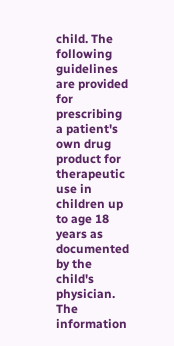child. The following guidelines are provided for prescribing a patient's own drug product for therapeutic use in children up to age 18 years as documented by the child's physician. The information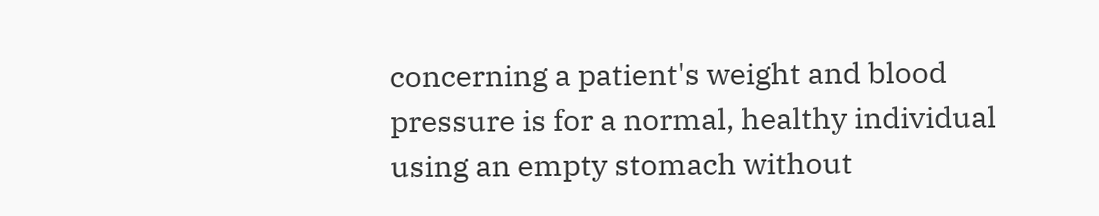concerning a patient's weight and blood pressure is for a normal, healthy individual using an empty stomach without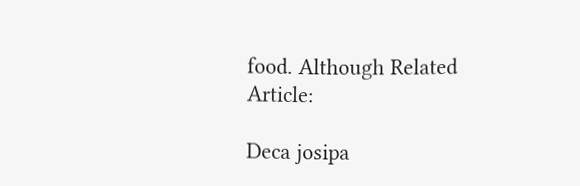food. Although Related Article:

Deca josipa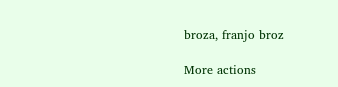broza, franjo broz

More actions